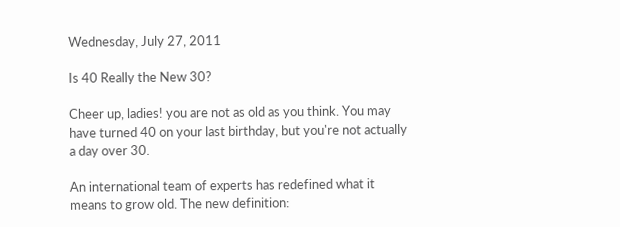Wednesday, July 27, 2011

Is 40 Really the New 30?

Cheer up, ladies! you are not as old as you think. You may have turned 40 on your last birthday, but you're not actually a day over 30.

An international team of experts has redefined what it means to grow old. The new definition: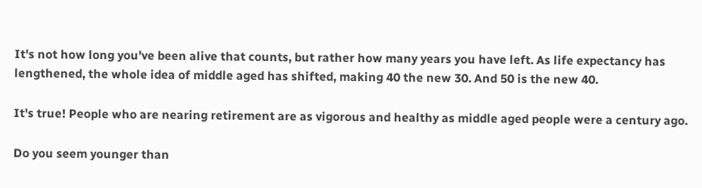It's not how long you've been alive that counts, but rather how many years you have left. As life expectancy has lengthened, the whole idea of middle aged has shifted, making 40 the new 30. And 50 is the new 40.

It's true! People who are nearing retirement are as vigorous and healthy as middle aged people were a century ago.

Do you seem younger than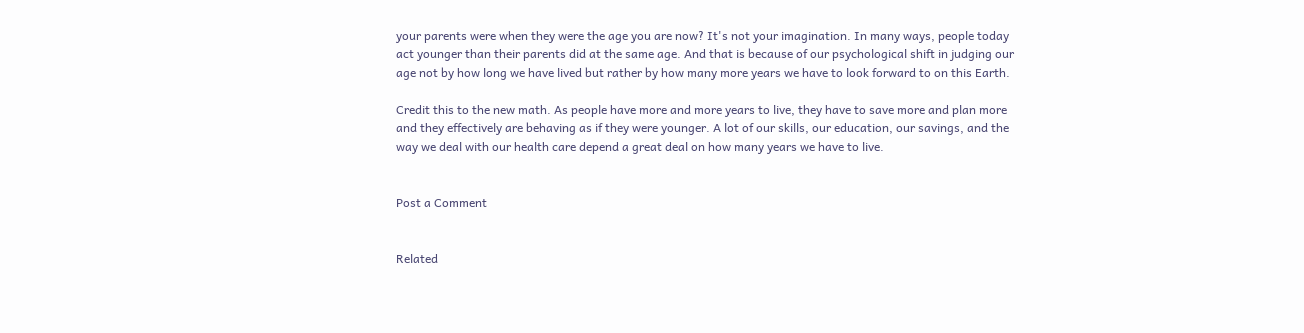your parents were when they were the age you are now? It's not your imagination. In many ways, people today act younger than their parents did at the same age. And that is because of our psychological shift in judging our age not by how long we have lived but rather by how many more years we have to look forward to on this Earth.

Credit this to the new math. As people have more and more years to live, they have to save more and plan more and they effectively are behaving as if they were younger. A lot of our skills, our education, our savings, and the way we deal with our health care depend a great deal on how many years we have to live.


Post a Comment


Related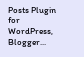Posts Plugin for WordPress, Blogger...